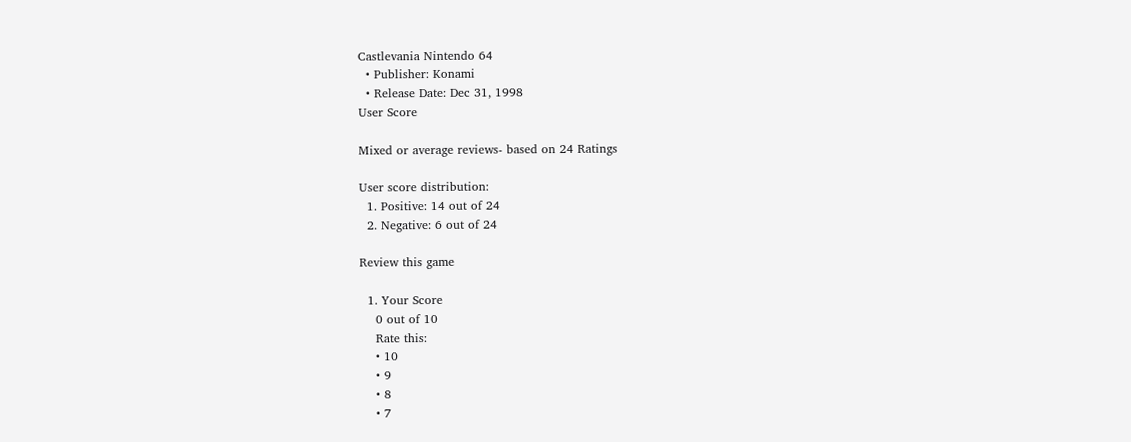Castlevania Nintendo 64
  • Publisher: Konami
  • Release Date: Dec 31, 1998
User Score

Mixed or average reviews- based on 24 Ratings

User score distribution:
  1. Positive: 14 out of 24
  2. Negative: 6 out of 24

Review this game

  1. Your Score
    0 out of 10
    Rate this:
    • 10
    • 9
    • 8
    • 7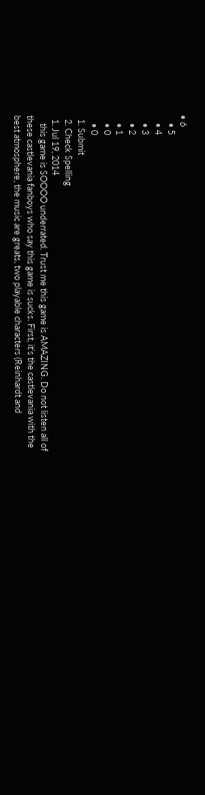• 6
    • 5
    • 4
    • 3
    • 2
    • 1
    • 0
    • 0
  1. Submit
  2. Check Spelling
  1. Jul 19, 2014
    this game is SOOOO underrated. Trust me this game is AMAZING. Do not listen all of these castlevania fanboys who say this game is sucks. First, it's the castlevania with the best atmosphere, the music are greats, two playable characters (Reinhardt and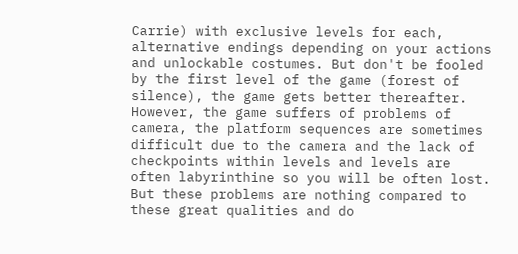Carrie) with exclusive levels for each, alternative endings depending on your actions and unlockable costumes. But don't be fooled by the first level of the game (forest of silence), the game gets better thereafter. However, the game suffers of problems of camera, the platform sequences are sometimes difficult due to the camera and the lack of checkpoints within levels and levels are often labyrinthine so you will be often lost. But these problems are nothing compared to these great qualities and do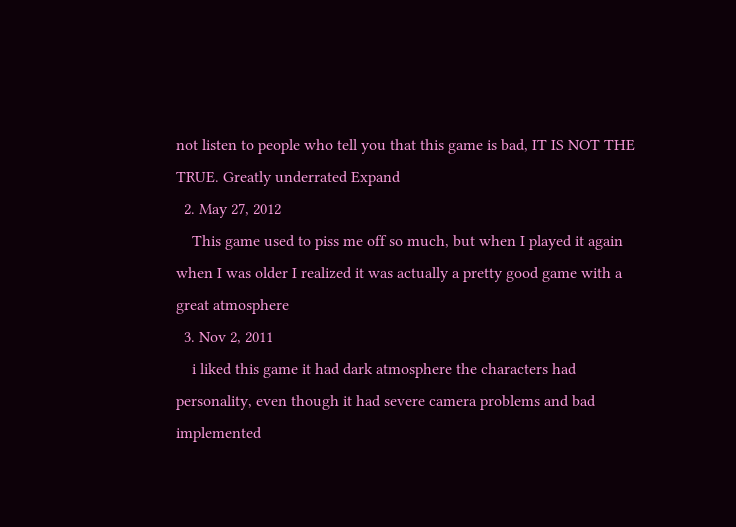not listen to people who tell you that this game is bad, IT IS NOT THE TRUE. Greatly underrated Expand
  2. May 27, 2012
    This game used to piss me off so much, but when I played it again when I was older I realized it was actually a pretty good game with a great atmosphere
  3. Nov 2, 2011
    i liked this game it had dark atmosphere the characters had personality, even though it had severe camera problems and bad implemented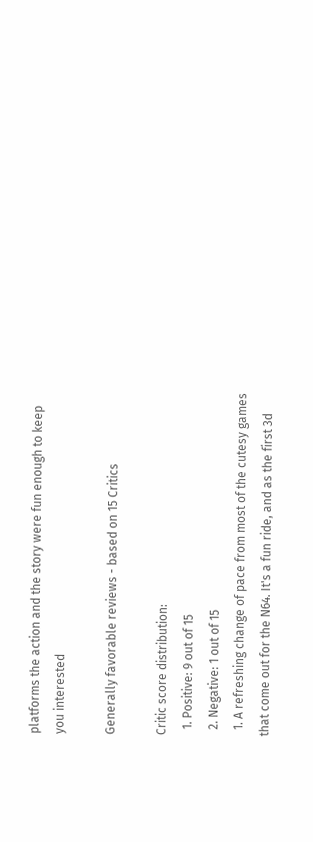platforms the action and the story were fun enough to keep you interested

Generally favorable reviews - based on 15 Critics

Critic score distribution:
  1. Positive: 9 out of 15
  2. Negative: 1 out of 15
  1. A refreshing change of pace from most of the cutesy games that come out for the N64. It's a fun ride, and as the first 3d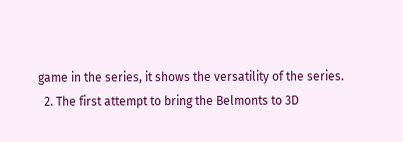game in the series, it shows the versatility of the series.
  2. The first attempt to bring the Belmonts to 3D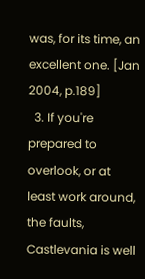was, for its time, an excellent one. [Jan 2004, p.189]
  3. If you're prepared to overlook, or at least work around, the faults, Castlevania is well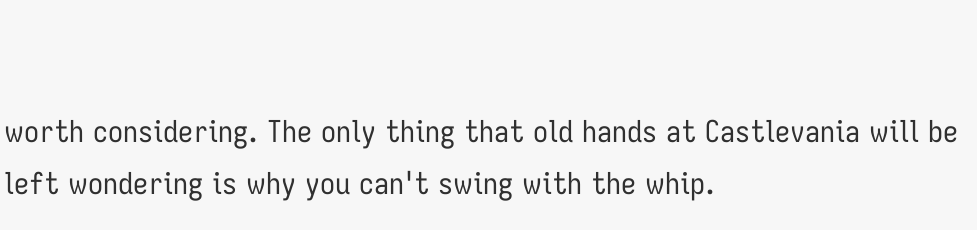worth considering. The only thing that old hands at Castlevania will be left wondering is why you can't swing with the whip.